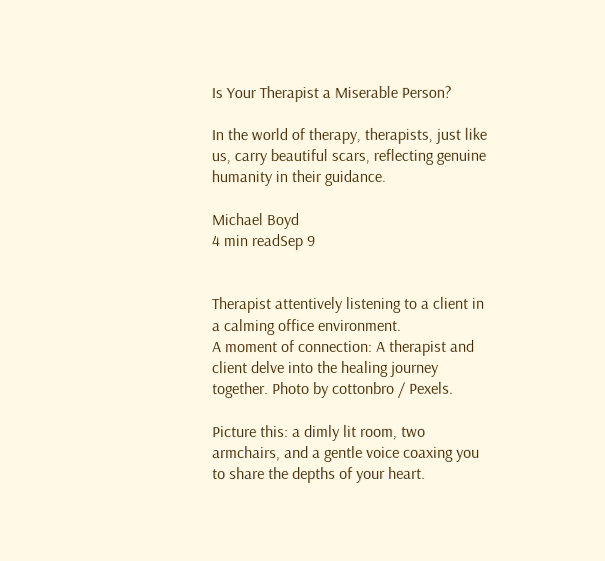Is Your Therapist a Miserable Person?

In the world of therapy, therapists, just like us, carry beautiful scars, reflecting genuine humanity in their guidance.

Michael Boyd
4 min readSep 9


Therapist attentively listening to a client in a calming office environment.
A moment of connection: A therapist and client delve into the healing journey together. Photo by cottonbro / Pexels.

Picture this: a dimly lit room, two armchairs, and a gentle voice coaxing you to share the depths of your heart.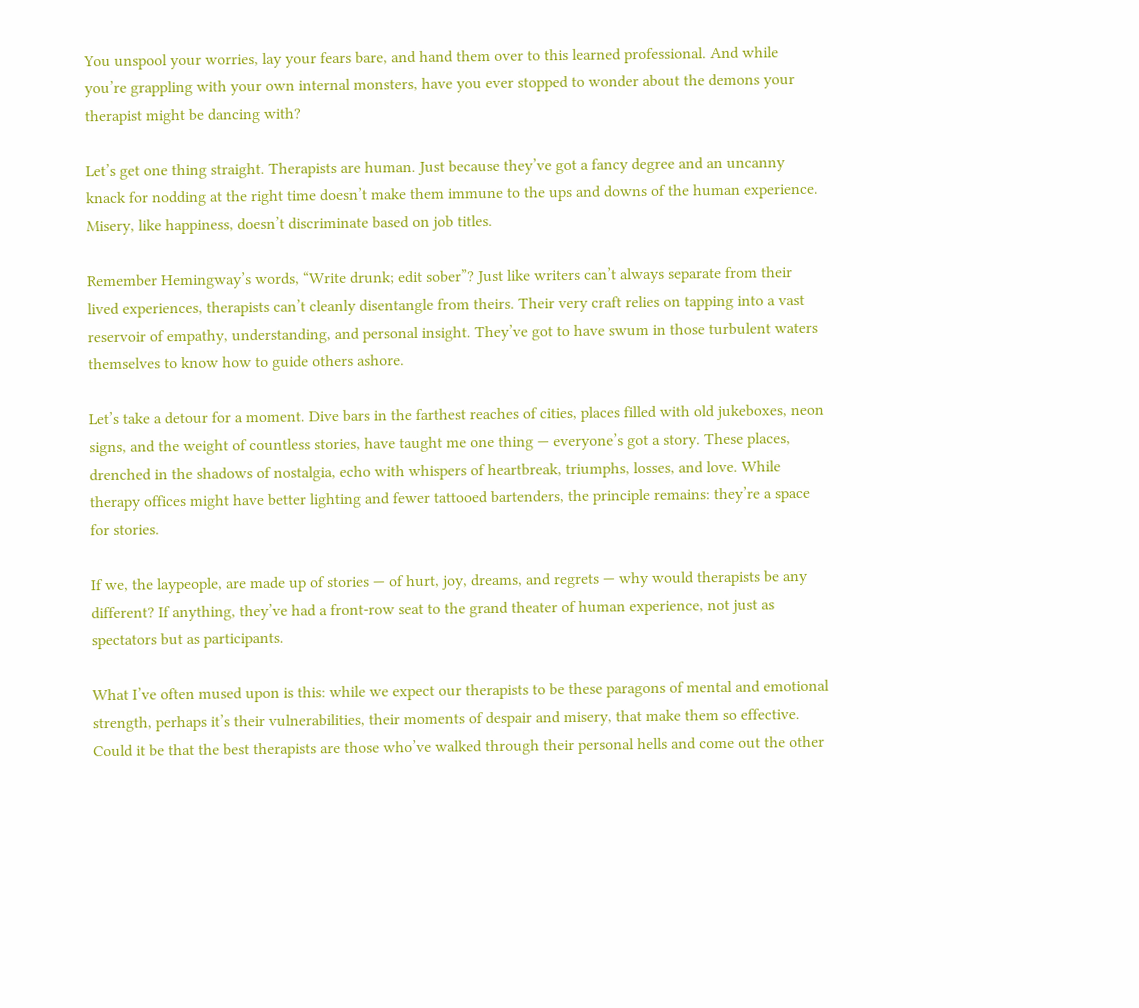You unspool your worries, lay your fears bare, and hand them over to this learned professional. And while you’re grappling with your own internal monsters, have you ever stopped to wonder about the demons your therapist might be dancing with?

Let’s get one thing straight. Therapists are human. Just because they’ve got a fancy degree and an uncanny knack for nodding at the right time doesn’t make them immune to the ups and downs of the human experience. Misery, like happiness, doesn’t discriminate based on job titles.

Remember Hemingway’s words, “Write drunk; edit sober”? Just like writers can’t always separate from their lived experiences, therapists can’t cleanly disentangle from theirs. Their very craft relies on tapping into a vast reservoir of empathy, understanding, and personal insight. They’ve got to have swum in those turbulent waters themselves to know how to guide others ashore.

Let’s take a detour for a moment. Dive bars in the farthest reaches of cities, places filled with old jukeboxes, neon signs, and the weight of countless stories, have taught me one thing — everyone’s got a story. These places, drenched in the shadows of nostalgia, echo with whispers of heartbreak, triumphs, losses, and love. While therapy offices might have better lighting and fewer tattooed bartenders, the principle remains: they’re a space for stories.

If we, the laypeople, are made up of stories — of hurt, joy, dreams, and regrets — why would therapists be any different? If anything, they’ve had a front-row seat to the grand theater of human experience, not just as spectators but as participants.

What I’ve often mused upon is this: while we expect our therapists to be these paragons of mental and emotional strength, perhaps it’s their vulnerabilities, their moments of despair and misery, that make them so effective. Could it be that the best therapists are those who’ve walked through their personal hells and come out the other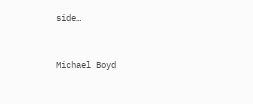side…



Michael Boyd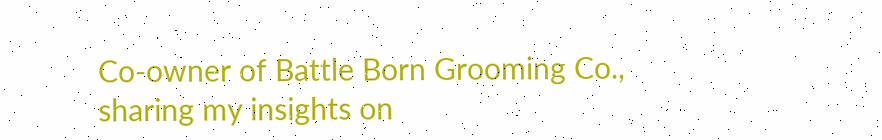Co-owner of Battle Born Grooming Co., sharing my insights on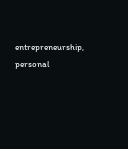entrepreneurship, personal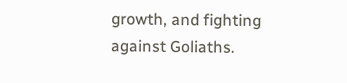growth, and fighting against Goliaths.